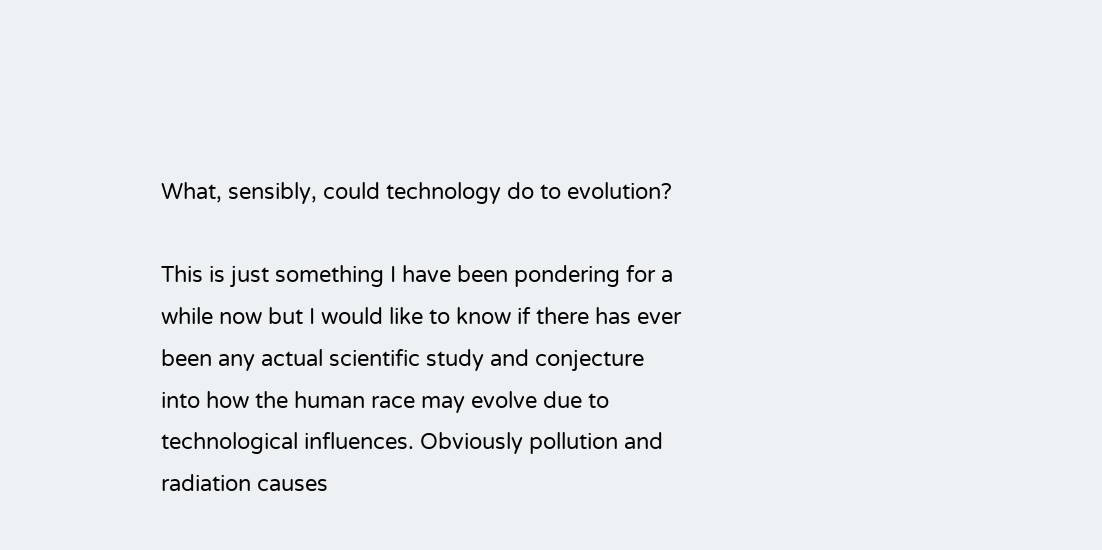What, sensibly, could technology do to evolution?

This is just something I have been pondering for a while now but I would like to know if there has ever been any actual scientific study and conjecture into how the human race may evolve due to technological influences. Obviously pollution and radiation causes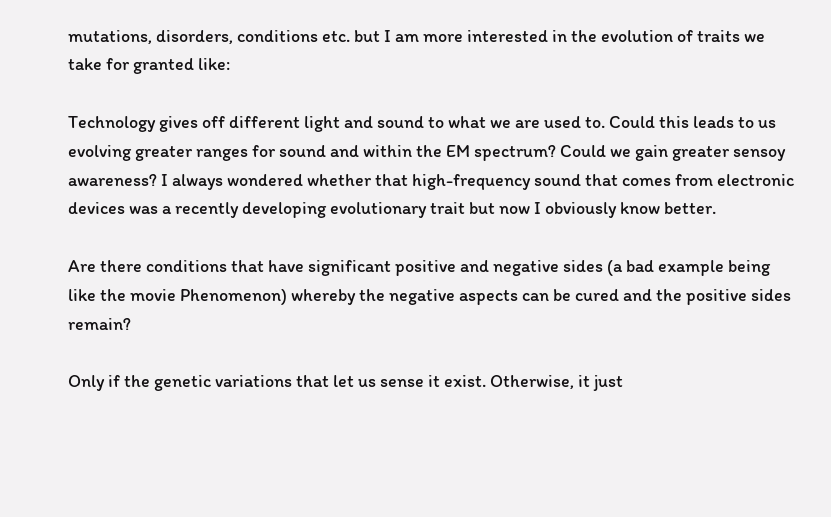mutations, disorders, conditions etc. but I am more interested in the evolution of traits we take for granted like:

Technology gives off different light and sound to what we are used to. Could this leads to us evolving greater ranges for sound and within the EM spectrum? Could we gain greater sensoy awareness? I always wondered whether that high-frequency sound that comes from electronic devices was a recently developing evolutionary trait but now I obviously know better.

Are there conditions that have significant positive and negative sides (a bad example being like the movie Phenomenon) whereby the negative aspects can be cured and the positive sides remain?

Only if the genetic variations that let us sense it exist. Otherwise, it just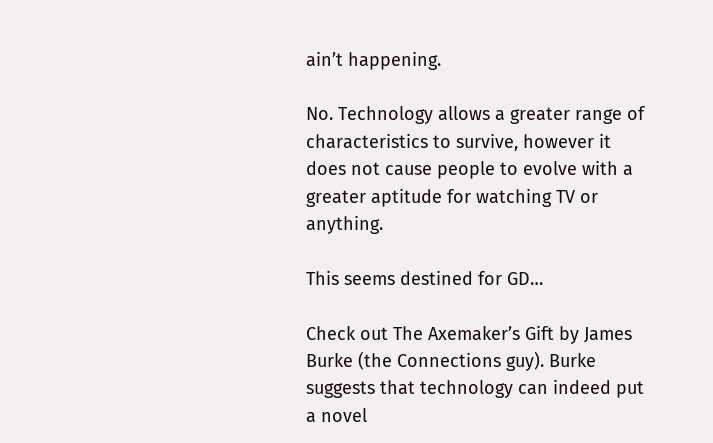ain’t happening.

No. Technology allows a greater range of characteristics to survive, however it does not cause people to evolve with a greater aptitude for watching TV or anything.

This seems destined for GD…

Check out The Axemaker’s Gift by James Burke (the Connections guy). Burke suggests that technology can indeed put a novel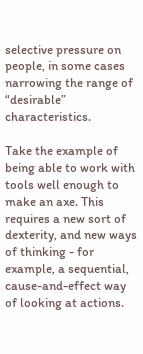selective pressure on people, in some cases narrowing the range of “desirable” characteristics.

Take the example of being able to work with tools well enough to make an axe. This requires a new sort of dexterity, and new ways of thinking - for example, a sequential, cause-and-effect way of looking at actions.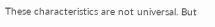These characteristics are not universal. But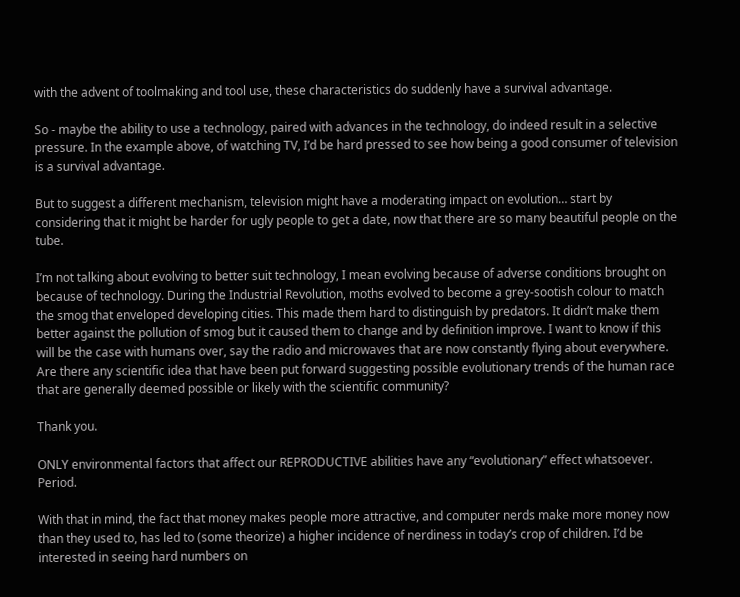with the advent of toolmaking and tool use, these characteristics do suddenly have a survival advantage.

So - maybe the ability to use a technology, paired with advances in the technology, do indeed result in a selective pressure. In the example above, of watching TV, I’d be hard pressed to see how being a good consumer of television is a survival advantage.

But to suggest a different mechanism, television might have a moderating impact on evolution… start by considering that it might be harder for ugly people to get a date, now that there are so many beautiful people on the tube.

I’m not talking about evolving to better suit technology, I mean evolving because of adverse conditions brought on because of technology. During the Industrial Revolution, moths evolved to become a grey-sootish colour to match the smog that enveloped developing cities. This made them hard to distinguish by predators. It didn’t make them better against the pollution of smog but it caused them to change and by definition improve. I want to know if this will be the case with humans over, say the radio and microwaves that are now constantly flying about everywhere. Are there any scientific idea that have been put forward suggesting possible evolutionary trends of the human race that are generally deemed possible or likely with the scientific community?

Thank you.

ONLY environmental factors that affect our REPRODUCTIVE abilities have any “evolutionary” effect whatsoever. Period.

With that in mind, the fact that money makes people more attractive, and computer nerds make more money now than they used to, has led to (some theorize) a higher incidence of nerdiness in today’s crop of children. I’d be interested in seeing hard numbers on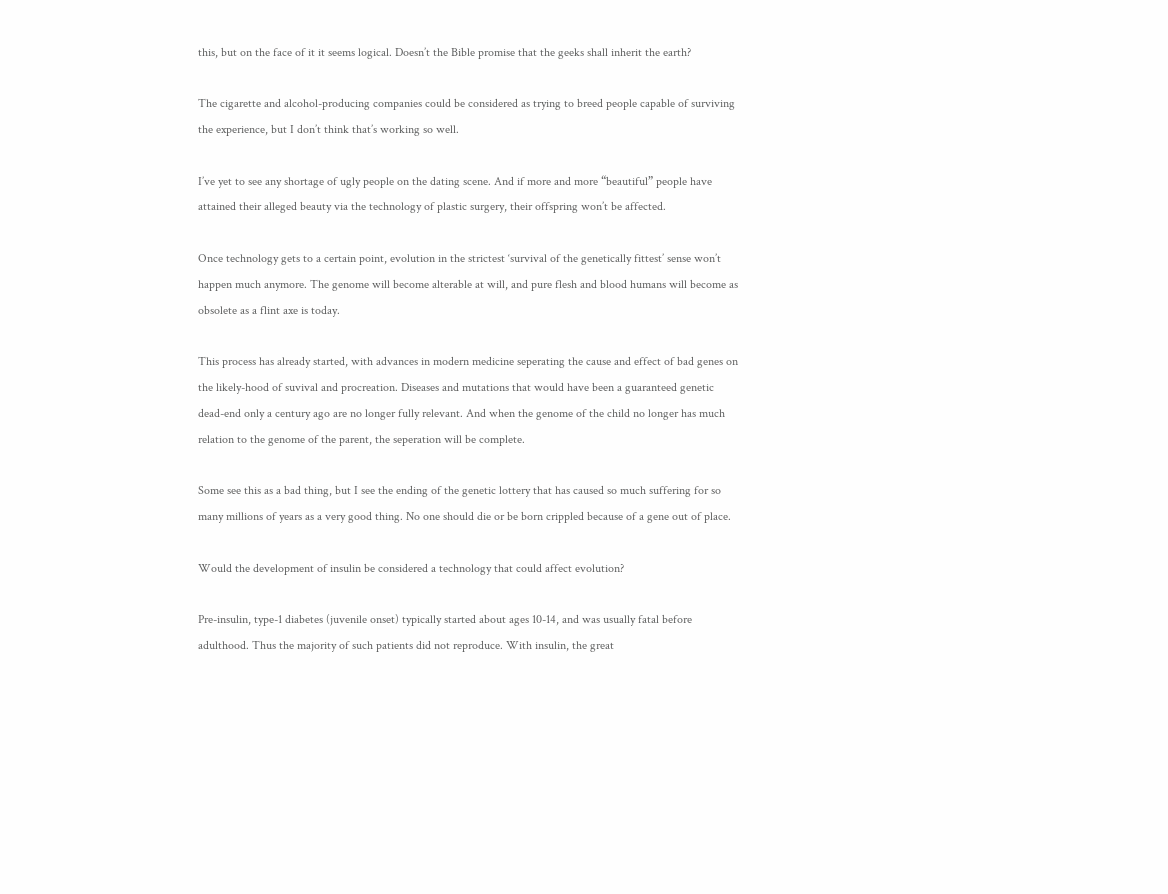this, but on the face of it it seems logical. Doesn’t the Bible promise that the geeks shall inherit the earth?

The cigarette and alcohol-producing companies could be considered as trying to breed people capable of surviving the experience, but I don’t think that’s working so well.

I’ve yet to see any shortage of ugly people on the dating scene. And if more and more “beautiful” people have attained their alleged beauty via the technology of plastic surgery, their offspring won’t be affected.

Once technology gets to a certain point, evolution in the strictest ‘survival of the genetically fittest’ sense won’t happen much anymore. The genome will become alterable at will, and pure flesh and blood humans will become as obsolete as a flint axe is today.

This process has already started, with advances in modern medicine seperating the cause and effect of bad genes on the likely-hood of suvival and procreation. Diseases and mutations that would have been a guaranteed genetic dead-end only a century ago are no longer fully relevant. And when the genome of the child no longer has much relation to the genome of the parent, the seperation will be complete.

Some see this as a bad thing, but I see the ending of the genetic lottery that has caused so much suffering for so many millions of years as a very good thing. No one should die or be born crippled because of a gene out of place.

Would the development of insulin be considered a technology that could affect evolution?

Pre-insulin, type-1 diabetes (juvenile onset) typically started about ages 10-14, and was usually fatal before adulthood. Thus the majority of such patients did not reproduce. With insulin, the great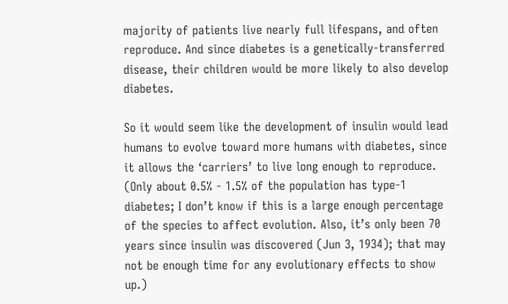majority of patients live nearly full lifespans, and often reproduce. And since diabetes is a genetically-transferred disease, their children would be more likely to also develop diabetes.

So it would seem like the development of insulin would lead humans to evolve toward more humans with diabetes, since it allows the ‘carriers’ to live long enough to reproduce. (Only about 0.5% - 1.5% of the population has type-1 diabetes; I don’t know if this is a large enough percentage of the species to affect evolution. Also, it’s only been 70 years since insulin was discovered (Jun 3, 1934); that may not be enough time for any evolutionary effects to show up.)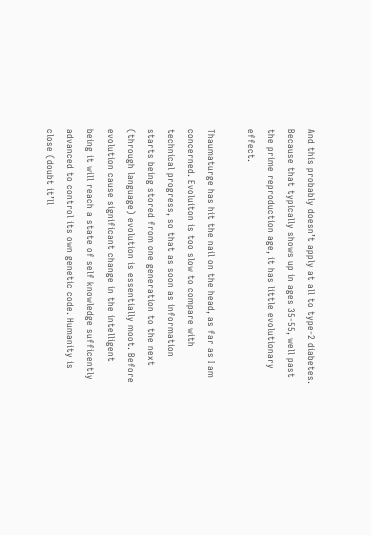And this probably doesn’t apply at all to type-2 diabetes. Because that typically shows up in ages 35-55, well past the prime reproduction age, it has little evolutionary effect.

Thaumaturge has hit the nail on the head, as far as I am concerned. Evoluiton is too slow to compare with technical progress, so that as soon as information starts being stored from one generation to the next (through language) evolution is essentially moot. Before evolution cause significant change in the intelligent being it will reach a state of self knowledge sufficently advanced to control its own genetic code. Humanity is close (doubt it’ll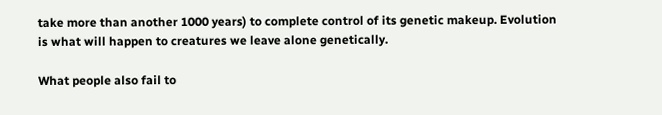take more than another 1000 years) to complete control of its genetic makeup. Evolution is what will happen to creatures we leave alone genetically.

What people also fail to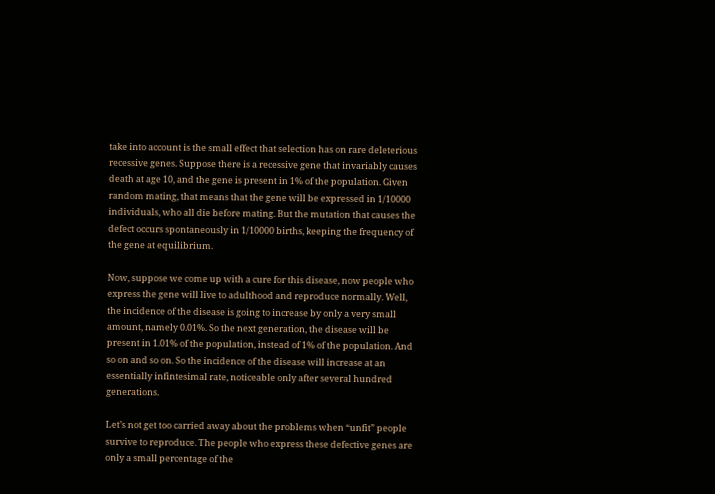take into account is the small effect that selection has on rare deleterious recessive genes. Suppose there is a recessive gene that invariably causes death at age 10, and the gene is present in 1% of the population. Given random mating, that means that the gene will be expressed in 1/10000 individuals, who all die before mating. But the mutation that causes the defect occurs spontaneously in 1/10000 births, keeping the frequency of the gene at equilibrium.

Now, suppose we come up with a cure for this disease, now people who express the gene will live to adulthood and reproduce normally. Well, the incidence of the disease is going to increase by only a very small amount, namely 0.01%. So the next generation, the disease will be present in 1.01% of the population, instead of 1% of the population. And so on and so on. So the incidence of the disease will increase at an essentially infintesimal rate, noticeable only after several hundred generations.

Let’s not get too carried away about the problems when “unfit” people survive to reproduce. The people who express these defective genes are only a small percentage of the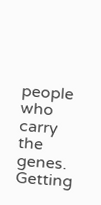people who carry the genes. Getting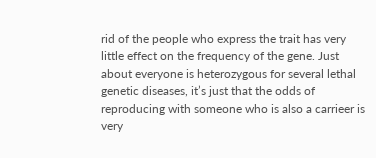rid of the people who express the trait has very little effect on the frequency of the gene. Just about everyone is heterozygous for several lethal genetic diseases, it’s just that the odds of reproducing with someone who is also a carrieer is very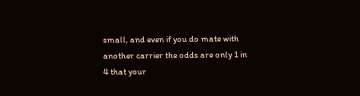small, and even if you do mate with another carrier the odds are only 1 in 4 that your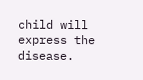child will express the disease.